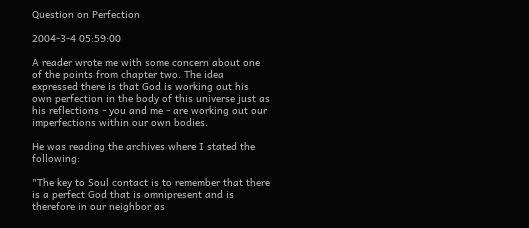Question on Perfection

2004-3-4 05:59:00

A reader wrote me with some concern about one of the points from chapter two. The idea expressed there is that God is working out his own perfection in the body of this universe just as his reflections - you and me - are working out our imperfections within our own bodies.

He was reading the archives where I stated the following:

"The key to Soul contact is to remember that there is a perfect God that is omnipresent and is therefore in our neighbor as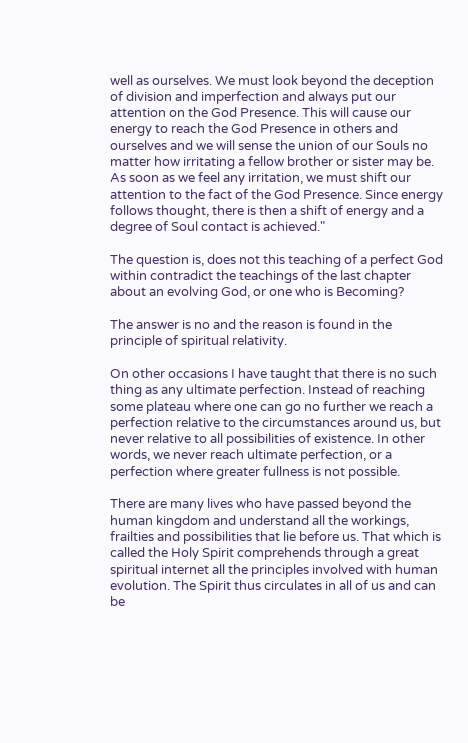well as ourselves. We must look beyond the deception of division and imperfection and always put our attention on the God Presence. This will cause our energy to reach the God Presence in others and ourselves and we will sense the union of our Souls no matter how irritating a fellow brother or sister may be. As soon as we feel any irritation, we must shift our attention to the fact of the God Presence. Since energy follows thought, there is then a shift of energy and a degree of Soul contact is achieved."

The question is, does not this teaching of a perfect God within contradict the teachings of the last chapter about an evolving God, or one who is Becoming?

The answer is no and the reason is found in the principle of spiritual relativity.

On other occasions I have taught that there is no such thing as any ultimate perfection. Instead of reaching some plateau where one can go no further we reach a perfection relative to the circumstances around us, but never relative to all possibilities of existence. In other words, we never reach ultimate perfection, or a perfection where greater fullness is not possible.

There are many lives who have passed beyond the human kingdom and understand all the workings, frailties and possibilities that lie before us. That which is called the Holy Spirit comprehends through a great spiritual internet all the principles involved with human evolution. The Spirit thus circulates in all of us and can be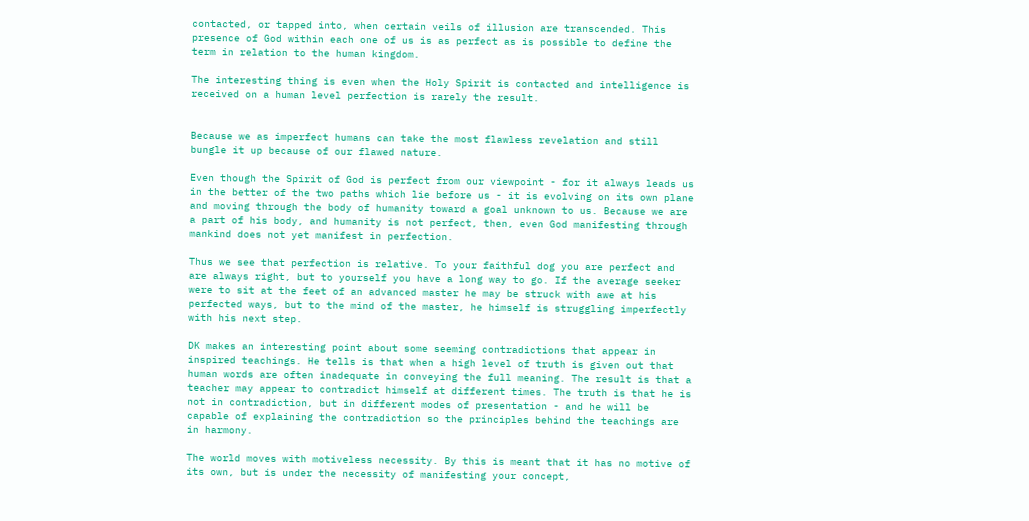contacted, or tapped into, when certain veils of illusion are transcended. This presence of God within each one of us is as perfect as is possible to define the term in relation to the human kingdom.

The interesting thing is even when the Holy Spirit is contacted and intelligence is received on a human level perfection is rarely the result.


Because we as imperfect humans can take the most flawless revelation and still bungle it up because of our flawed nature.

Even though the Spirit of God is perfect from our viewpoint - for it always leads us in the better of the two paths which lie before us - it is evolving on its own plane and moving through the body of humanity toward a goal unknown to us. Because we are a part of his body, and humanity is not perfect, then, even God manifesting through mankind does not yet manifest in perfection.

Thus we see that perfection is relative. To your faithful dog you are perfect and are always right, but to yourself you have a long way to go. If the average seeker were to sit at the feet of an advanced master he may be struck with awe at his perfected ways, but to the mind of the master, he himself is struggling imperfectly with his next step.

DK makes an interesting point about some seeming contradictions that appear in inspired teachings. He tells is that when a high level of truth is given out that human words are often inadequate in conveying the full meaning. The result is that a teacher may appear to contradict himself at different times. The truth is that he is not in contradiction, but in different modes of presentation - and he will be capable of explaining the contradiction so the principles behind the teachings are in harmony.

The world moves with motiveless necessity. By this is meant that it has no motive of its own, but is under the necessity of manifesting your concept,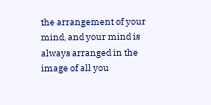the arrangement of your mind, and your mind is always arranged in the image of all you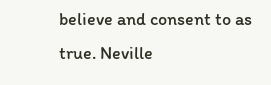believe and consent to as true. Neville